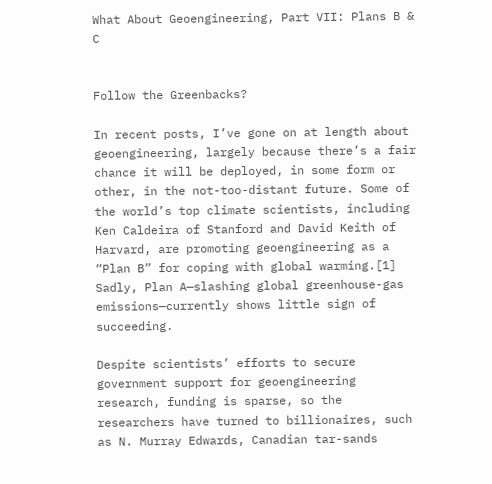What About Geoengineering, Part VII: Plans B & C


Follow the Greenbacks?

In recent posts, I’ve gone on at length about geoengineering, largely because there’s a fair chance it will be deployed, in some form or other, in the not-too-distant future. Some of the world’s top climate scientists, including Ken Caldeira of Stanford and David Keith of Harvard, are promoting geoengineering as a “Plan B” for coping with global warming.[1] Sadly, Plan A—slashing global greenhouse-gas emissions—currently shows little sign of succeeding.

Despite scientists’ efforts to secure government support for geoengineering research, funding is sparse, so the researchers have turned to billionaires, such as N. Murray Edwards, Canadian tar-sands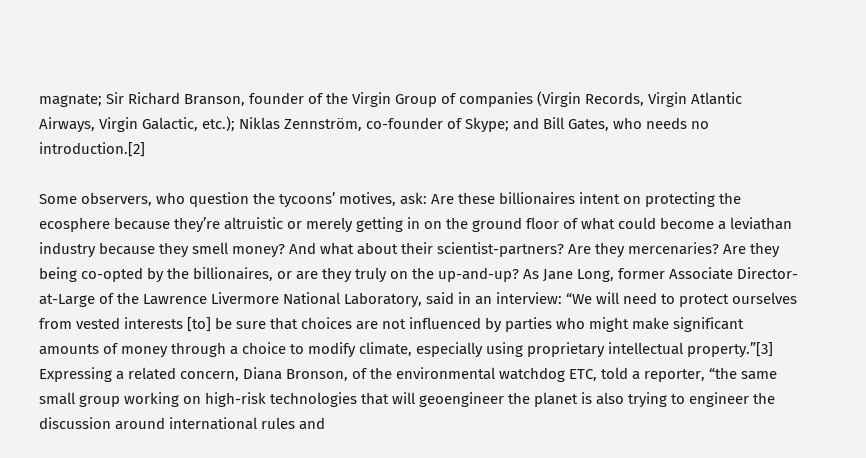magnate; Sir Richard Branson, founder of the Virgin Group of companies (Virgin Records, Virgin Atlantic Airways, Virgin Galactic, etc.); Niklas Zennström, co-founder of Skype; and Bill Gates, who needs no introduction.[2]

Some observers, who question the tycoons’ motives, ask: Are these billionaires intent on protecting the ecosphere because they’re altruistic or merely getting in on the ground floor of what could become a leviathan industry because they smell money? And what about their scientist-partners? Are they mercenaries? Are they being co-opted by the billionaires, or are they truly on the up-and-up? As Jane Long, former Associate Director-at-Large of the Lawrence Livermore National Laboratory, said in an interview: “We will need to protect ourselves from vested interests [to] be sure that choices are not influenced by parties who might make significant amounts of money through a choice to modify climate, especially using proprietary intellectual property.”[3] Expressing a related concern, Diana Bronson, of the environmental watchdog ETC, told a reporter, “the same small group working on high-risk technologies that will geoengineer the planet is also trying to engineer the discussion around international rules and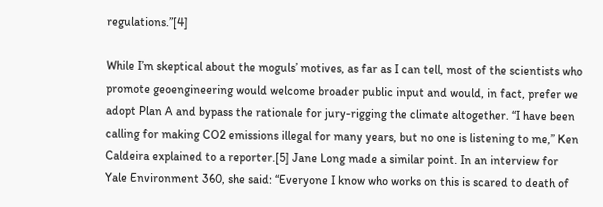regulations.”[4]

While I’m skeptical about the moguls’ motives, as far as I can tell, most of the scientists who promote geoengineering would welcome broader public input and would, in fact, prefer we adopt Plan A and bypass the rationale for jury-rigging the climate altogether. “I have been calling for making CO2 emissions illegal for many years, but no one is listening to me,” Ken Caldeira explained to a reporter.[5] Jane Long made a similar point. In an interview for Yale Environment 360, she said: “Everyone I know who works on this is scared to death of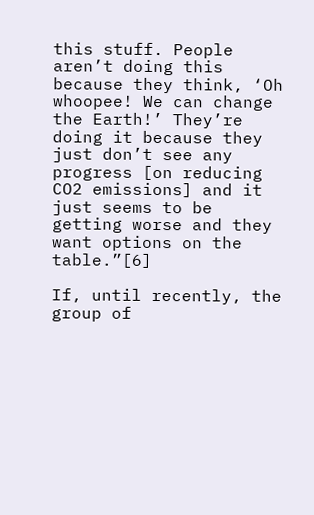this stuff. People aren’t doing this because they think, ‘Oh whoopee! We can change the Earth!’ They’re doing it because they just don’t see any progress [on reducing CO2 emissions] and it just seems to be getting worse and they want options on the table.”[6]

If, until recently, the group of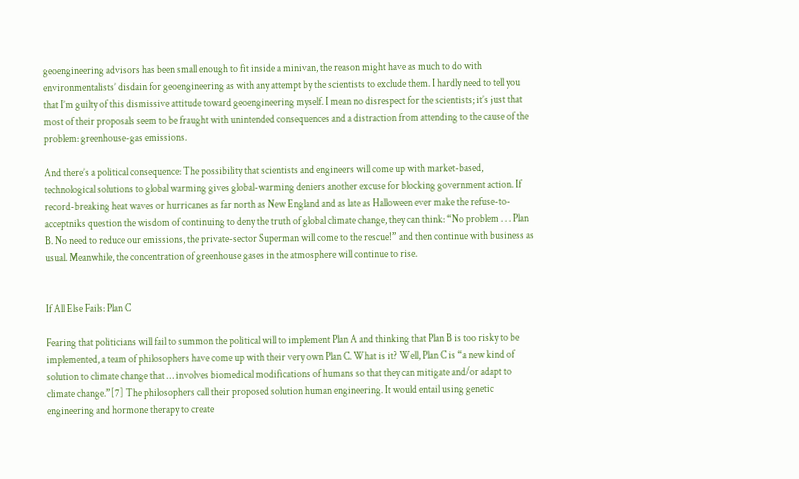geoengineering advisors has been small enough to fit inside a minivan, the reason might have as much to do with environmentalists’ disdain for geoengineering as with any attempt by the scientists to exclude them. I hardly need to tell you that I’m guilty of this dismissive attitude toward geoengineering myself. I mean no disrespect for the scientists; it’s just that most of their proposals seem to be fraught with unintended consequences and a distraction from attending to the cause of the problem: greenhouse-gas emissions.

And there’s a political consequence: The possibility that scientists and engineers will come up with market-based, technological solutions to global warming gives global-warming deniers another excuse for blocking government action. If record-breaking heat waves or hurricanes as far north as New England and as late as Halloween ever make the refuse-to-acceptniks question the wisdom of continuing to deny the truth of global climate change, they can think: “No problem . . . Plan B. No need to reduce our emissions, the private-sector Superman will come to the rescue!” and then continue with business as usual. Meanwhile, the concentration of greenhouse gases in the atmosphere will continue to rise.


If All Else Fails: Plan C

Fearing that politicians will fail to summon the political will to implement Plan A and thinking that Plan B is too risky to be implemented, a team of philosophers have come up with their very own Plan C. What is it? Well, Plan C is “a new kind of solution to climate change that … involves biomedical modifications of humans so that they can mitigate and/or adapt to climate change.”[7] The philosophers call their proposed solution human engineering. It would entail using genetic engineering and hormone therapy to create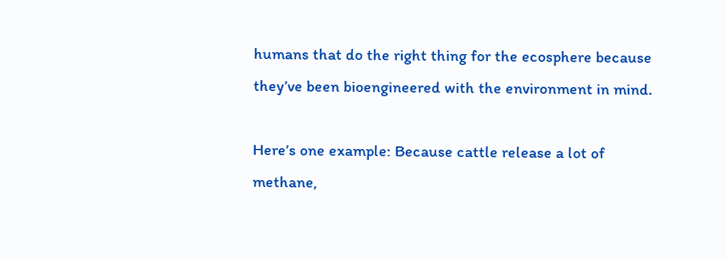humans that do the right thing for the ecosphere because they’ve been bioengineered with the environment in mind.

Here’s one example: Because cattle release a lot of methane,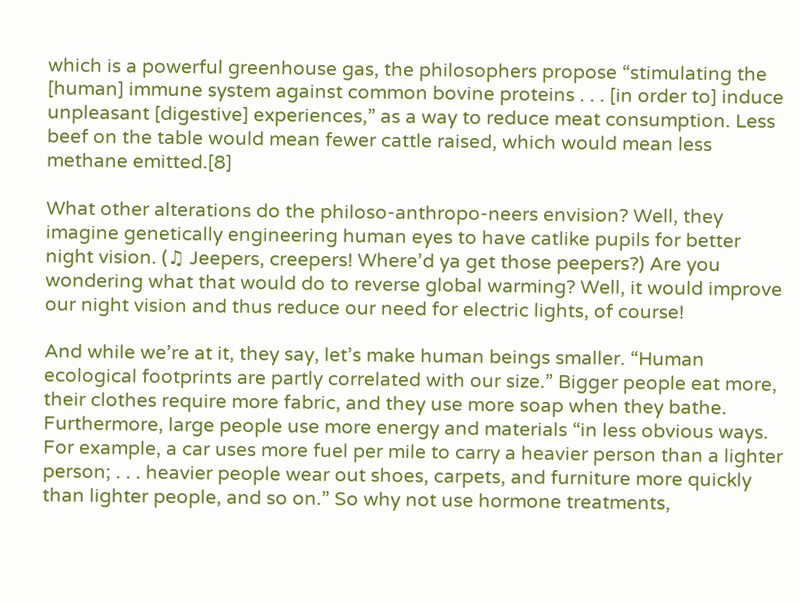which is a powerful greenhouse gas, the philosophers propose “stimulating the [human] immune system against common bovine proteins . . . [in order to] induce unpleasant [digestive] experiences,” as a way to reduce meat consumption. Less beef on the table would mean fewer cattle raised, which would mean less methane emitted.[8]

What other alterations do the philoso-anthropo-neers envision? Well, they imagine genetically engineering human eyes to have catlike pupils for better night vision. (♫ Jeepers, creepers! Where’d ya get those peepers?) Are you wondering what that would do to reverse global warming? Well, it would improve our night vision and thus reduce our need for electric lights, of course!

And while we’re at it, they say, let’s make human beings smaller. “Human ecological footprints are partly correlated with our size.” Bigger people eat more, their clothes require more fabric, and they use more soap when they bathe. Furthermore, large people use more energy and materials “in less obvious ways. For example, a car uses more fuel per mile to carry a heavier person than a lighter person; . . . heavier people wear out shoes, carpets, and furniture more quickly than lighter people, and so on.” So why not use hormone treatments,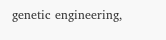genetic engineering,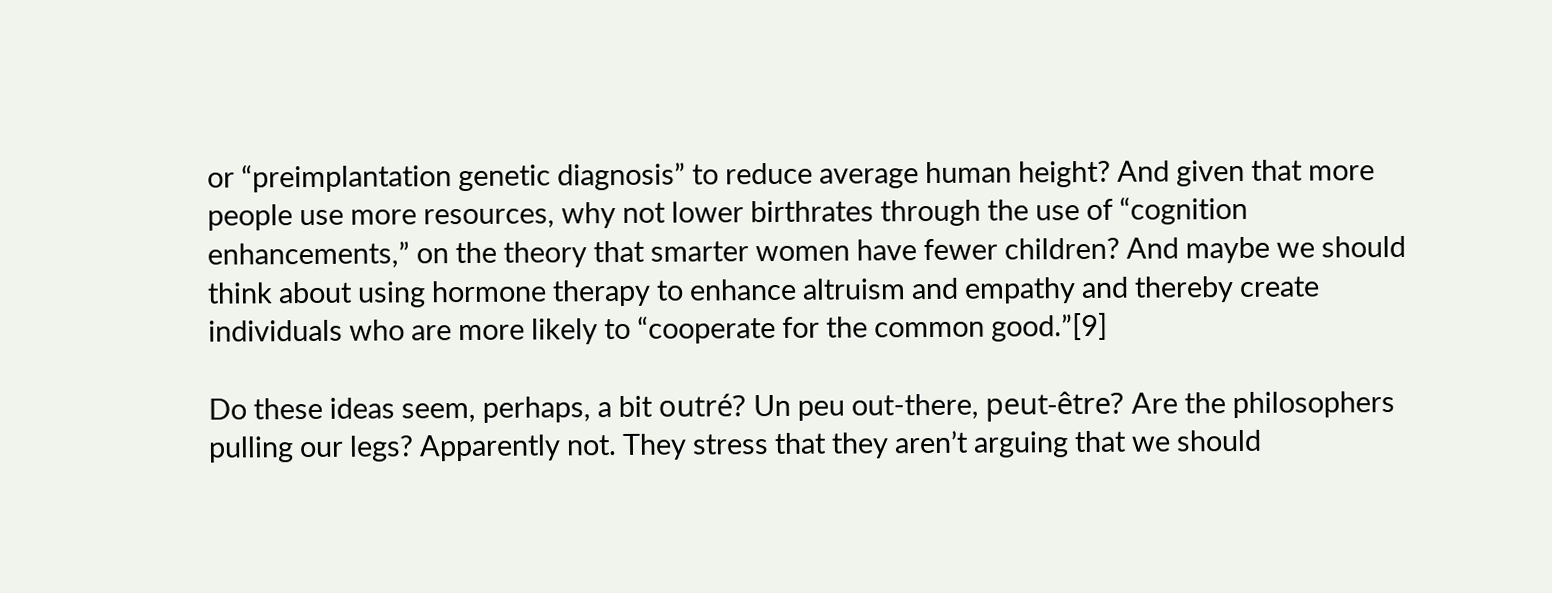or “preimplantation genetic diagnosis” to reduce average human height? And given that more people use more resources, why not lower birthrates through the use of “cognition enhancements,” on the theory that smarter women have fewer children? And maybe we should think about using hormone therapy to enhance altruism and empathy and thereby create individuals who are more likely to “cooperate for the common good.”[9]

Do these ideas seem, perhaps, a bit outré? Un peu out-there, peut-être? Are the philosophers pulling our legs? Apparently not. They stress that they aren’t arguing that we should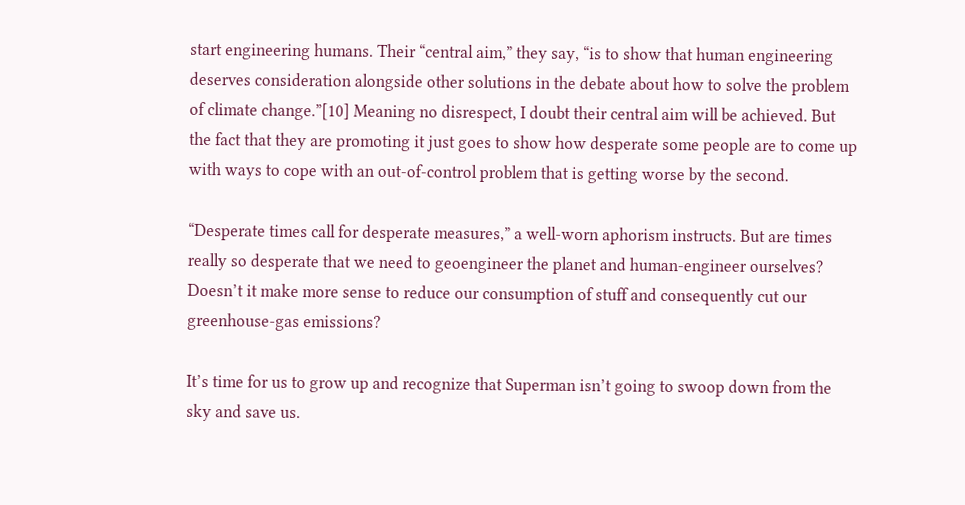start engineering humans. Their “central aim,” they say, “is to show that human engineering deserves consideration alongside other solutions in the debate about how to solve the problem of climate change.”[10] Meaning no disrespect, I doubt their central aim will be achieved. But the fact that they are promoting it just goes to show how desperate some people are to come up with ways to cope with an out-of-control problem that is getting worse by the second.

“Desperate times call for desperate measures,” a well-worn aphorism instructs. But are times really so desperate that we need to geoengineer the planet and human-engineer ourselves? Doesn’t it make more sense to reduce our consumption of stuff and consequently cut our greenhouse-gas emissions?

It’s time for us to grow up and recognize that Superman isn’t going to swoop down from the sky and save us.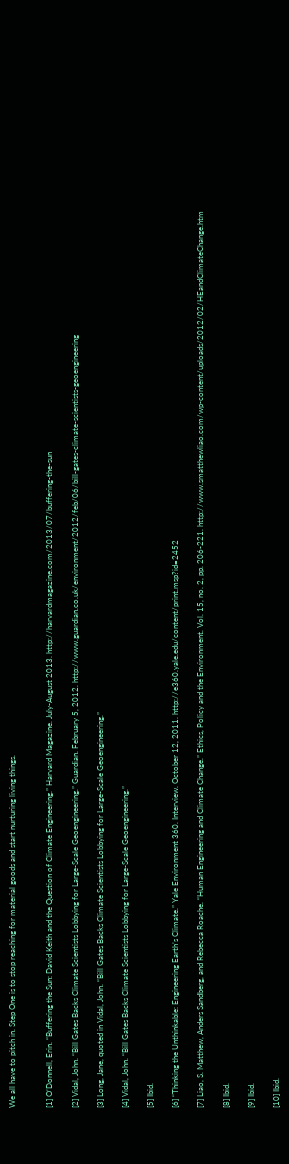We all have to pitch in. Step One is to stop reaching for material goods and start nurturing living things.


[1] O’Donnell, Erin. “Buffering the Sun: David Keith and the Question of Climate Engineering.” Harvard Magazine. July-August 2013. http://harvardmagazine.com/2013/07/buffering-the-sun

[2] Vidal, John. “Bill Gates Backs Climate Scientists Lobbying for Large-Scale Geoengineering.” Guardian. February 5, 2012. http://www.guardian.co.uk/environment/2012/feb/06/bill-gates-climate-scientists-geoengineering

[3] Long, Jane, quoted in Vidal, John. “Bill Gates Backs Climate Scientists Lobbying for Large-Scale Geoengineering.”

[4] Vidal, John. “Bill Gates Backs Climate Scientists Lobbying for Large-Scale Geoengineering.”

[5] Ibid.

[6] “Thinking the Unthinkable: Engineering Earth’s Climate.” Yale Environment 360. Interview. October 12, 2011. http://e360.yale.edu/content/print.msp?id=2452

[7] Liao, S. Matthew, Anders Sandberg, and Rebecca Roache. “Human Engineering and Climate Change.” Ethics, Policy and the Environment. Vol. 15, no. 2, pp. 206-221. http://www.smatthewliao.com/wp-content/uploads/2012/02/HEandClimateChange.htm

[8] Ibid.

[9] Ibid.

[10] Ibid.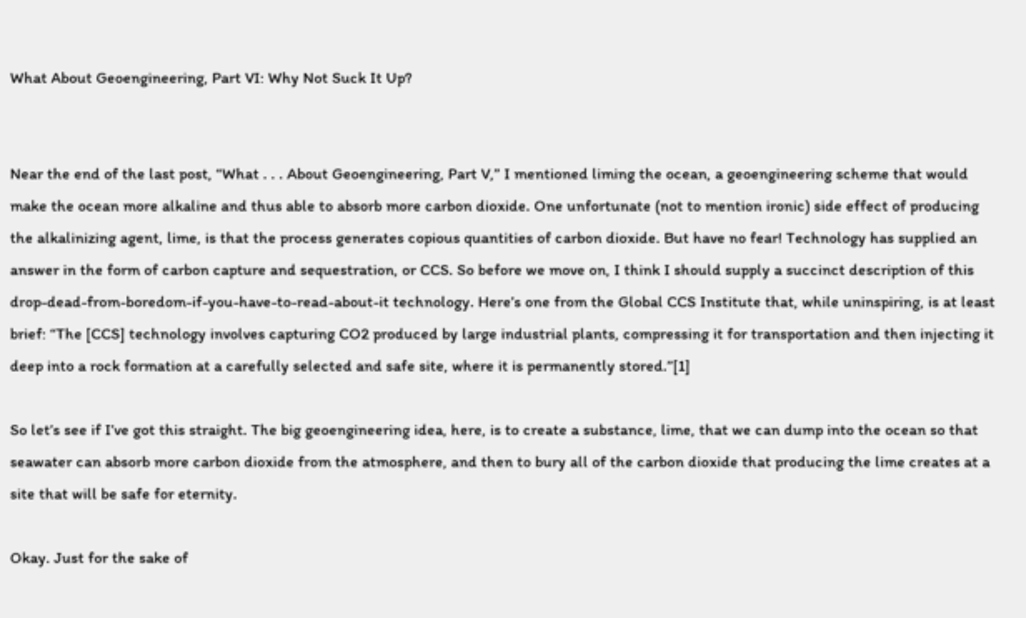What About Geoengineering, Part VI: Why Not Suck It Up?


Near the end of the last post, “What . . . About Geoengineering, Part V,” I mentioned liming the ocean, a geoengineering scheme that would make the ocean more alkaline and thus able to absorb more carbon dioxide. One unfortunate (not to mention ironic) side effect of producing the alkalinizing agent, lime, is that the process generates copious quantities of carbon dioxide. But have no fear! Technology has supplied an answer in the form of carbon capture and sequestration, or CCS. So before we move on, I think I should supply a succinct description of this drop-dead-from-boredom-if-you-have-to-read-about-it technology. Here’s one from the Global CCS Institute that, while uninspiring, is at least brief: “The [CCS] technology involves capturing CO2 produced by large industrial plants, compressing it for transportation and then injecting it deep into a rock formation at a carefully selected and safe site, where it is permanently stored.”[1]

So let’s see if I’ve got this straight. The big geoengineering idea, here, is to create a substance, lime, that we can dump into the ocean so that seawater can absorb more carbon dioxide from the atmosphere, and then to bury all of the carbon dioxide that producing the lime creates at a site that will be safe for eternity.

Okay. Just for the sake of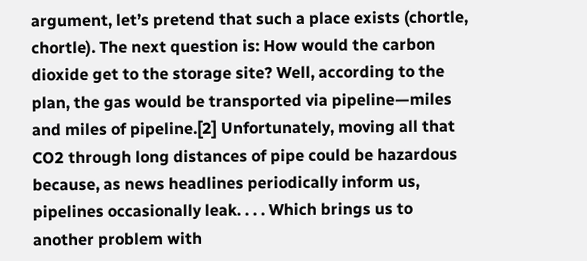argument, let’s pretend that such a place exists (chortle, chortle). The next question is: How would the carbon dioxide get to the storage site? Well, according to the plan, the gas would be transported via pipeline—miles and miles of pipeline.[2] Unfortunately, moving all that CO2 through long distances of pipe could be hazardous because, as news headlines periodically inform us, pipelines occasionally leak. . . . Which brings us to another problem with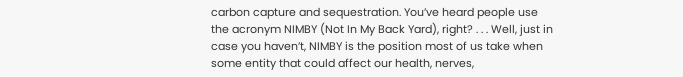carbon capture and sequestration. You’ve heard people use the acronym NIMBY (Not In My Back Yard), right? . . . Well, just in case you haven’t, NIMBY is the position most of us take when some entity that could affect our health, nerves,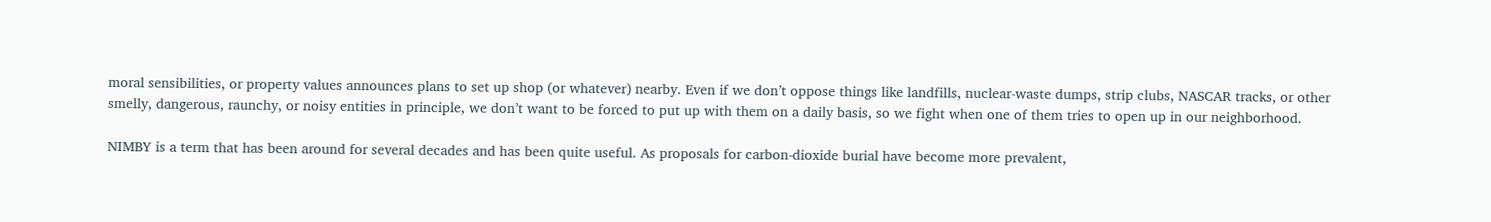moral sensibilities, or property values announces plans to set up shop (or whatever) nearby. Even if we don’t oppose things like landfills, nuclear-waste dumps, strip clubs, NASCAR tracks, or other smelly, dangerous, raunchy, or noisy entities in principle, we don’t want to be forced to put up with them on a daily basis, so we fight when one of them tries to open up in our neighborhood.

NIMBY is a term that has been around for several decades and has been quite useful. As proposals for carbon-dioxide burial have become more prevalent,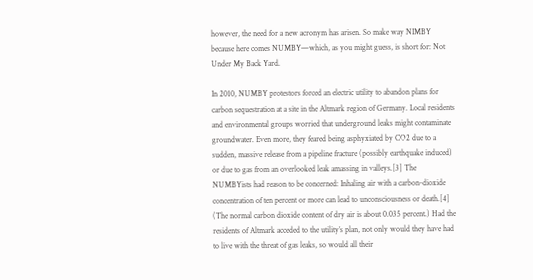however, the need for a new acronym has arisen. So make way NIMBY because here comes NUMBY—which, as you might guess, is short for: Not Under My Back Yard.

In 2010, NUMBY protestors forced an electric utility to abandon plans for carbon sequestration at a site in the Altmark region of Germany. Local residents and environmental groups worried that underground leaks might contaminate groundwater. Even more, they feared being asphyxiated by CO2 due to a sudden, massive release from a pipeline fracture (possibly earthquake induced) or due to gas from an overlooked leak amassing in valleys.[3] The NUMBYists had reason to be concerned: Inhaling air with a carbon-dioxide concentration of ten percent or more can lead to unconsciousness or death.[4] (The normal carbon dioxide content of dry air is about 0.035 percent.) Had the residents of Altmark acceded to the utility’s plan, not only would they have had to live with the threat of gas leaks, so would all their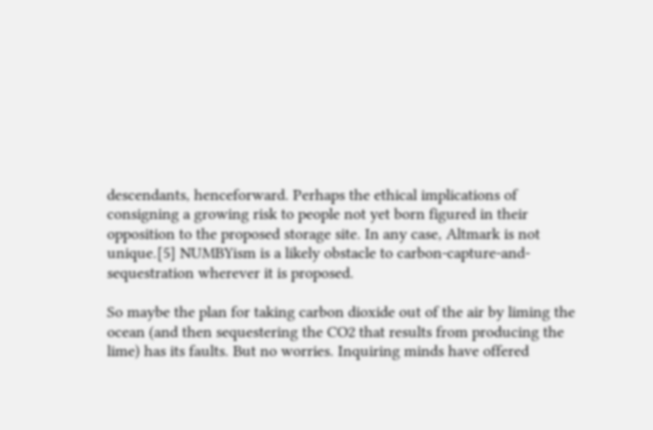descendants, henceforward. Perhaps the ethical implications of consigning a growing risk to people not yet born figured in their opposition to the proposed storage site. In any case, Altmark is not unique.[5] NUMBYism is a likely obstacle to carbon-capture-and-sequestration wherever it is proposed.

So maybe the plan for taking carbon dioxide out of the air by liming the ocean (and then sequestering the CO2 that results from producing the lime) has its faults. But no worries. Inquiring minds have offered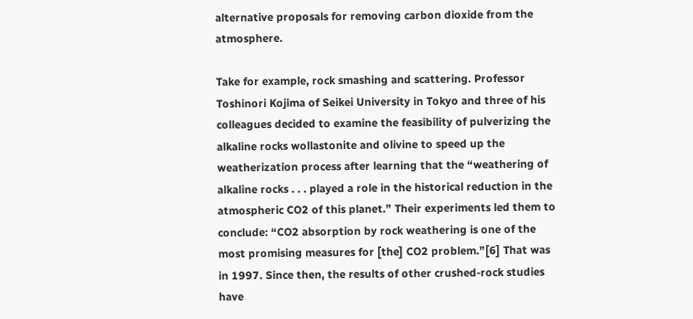alternative proposals for removing carbon dioxide from the atmosphere.

Take for example, rock smashing and scattering. Professor Toshinori Kojima of Seikei University in Tokyo and three of his colleagues decided to examine the feasibility of pulverizing the alkaline rocks wollastonite and olivine to speed up the weatherization process after learning that the “weathering of alkaline rocks . . . played a role in the historical reduction in the atmospheric CO2 of this planet.” Their experiments led them to conclude: “CO2 absorption by rock weathering is one of the most promising measures for [the] CO2 problem.”[6] That was in 1997. Since then, the results of other crushed-rock studies have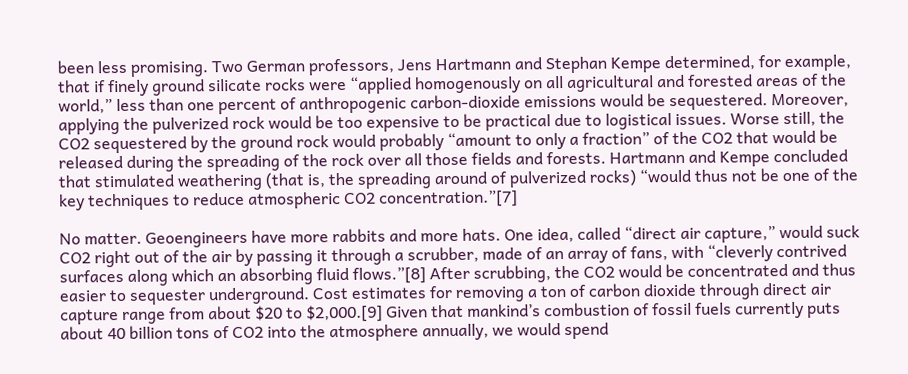been less promising. Two German professors, Jens Hartmann and Stephan Kempe determined, for example, that if finely ground silicate rocks were “applied homogenously on all agricultural and forested areas of the world,” less than one percent of anthropogenic carbon-dioxide emissions would be sequestered. Moreover, applying the pulverized rock would be too expensive to be practical due to logistical issues. Worse still, the CO2 sequestered by the ground rock would probably “amount to only a fraction” of the CO2 that would be released during the spreading of the rock over all those fields and forests. Hartmann and Kempe concluded that stimulated weathering (that is, the spreading around of pulverized rocks) “would thus not be one of the key techniques to reduce atmospheric CO2 concentration.”[7]

No matter. Geoengineers have more rabbits and more hats. One idea, called “direct air capture,” would suck CO2 right out of the air by passing it through a scrubber, made of an array of fans, with “cleverly contrived surfaces along which an absorbing fluid flows.”[8] After scrubbing, the CO2 would be concentrated and thus easier to sequester underground. Cost estimates for removing a ton of carbon dioxide through direct air capture range from about $20 to $2,000.[9] Given that mankind’s combustion of fossil fuels currently puts about 40 billion tons of CO2 into the atmosphere annually, we would spend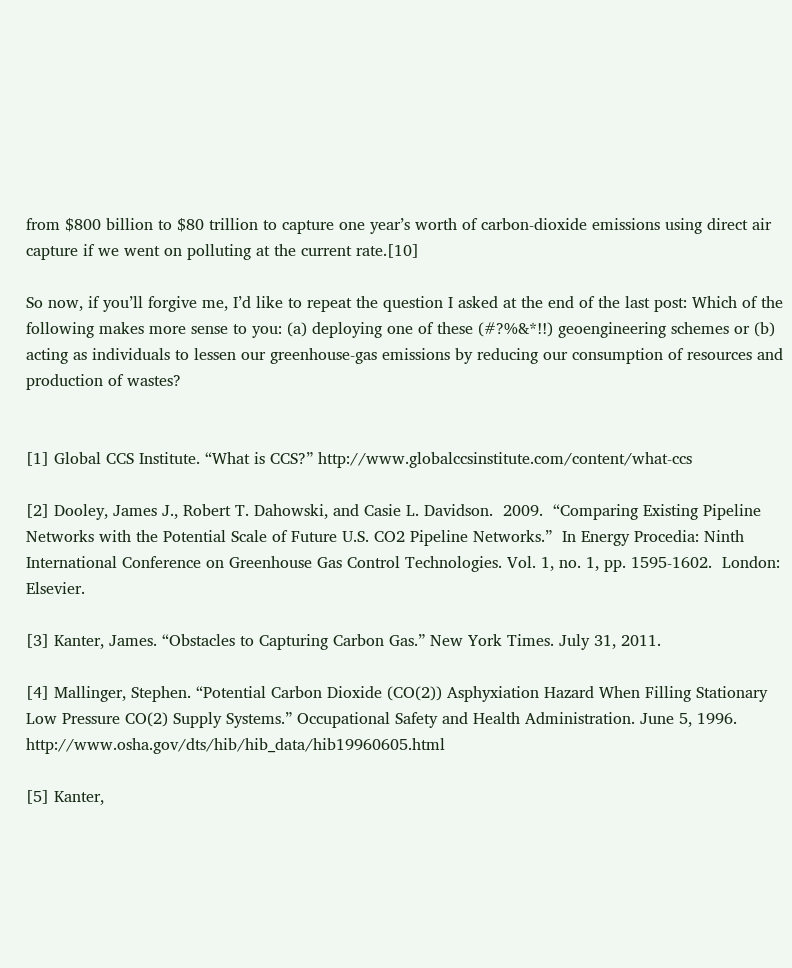from $800 billion to $80 trillion to capture one year’s worth of carbon-dioxide emissions using direct air capture if we went on polluting at the current rate.[10]

So now, if you’ll forgive me, I’d like to repeat the question I asked at the end of the last post: Which of the following makes more sense to you: (a) deploying one of these (#?%&*!!) geoengineering schemes or (b) acting as individuals to lessen our greenhouse-gas emissions by reducing our consumption of resources and production of wastes?


[1] Global CCS Institute. “What is CCS?” http://www.globalccsinstitute.com/content/what-ccs

[2] Dooley, James J., Robert T. Dahowski, and Casie L. Davidson.  2009.  “Comparing Existing Pipeline Networks with the Potential Scale of Future U.S. CO2 Pipeline Networks.”  In Energy Procedia: Ninth International Conference on Greenhouse Gas Control Technologies. Vol. 1, no. 1, pp. 1595-1602.  London: Elsevier.

[3] Kanter, James. “Obstacles to Capturing Carbon Gas.” New York Times. July 31, 2011.

[4] Mallinger, Stephen. “Potential Carbon Dioxide (CO(2)) Asphyxiation Hazard When Filling Stationary Low Pressure CO(2) Supply Systems.” Occupational Safety and Health Administration. June 5, 1996. http://www.osha.gov/dts/hib/hib_data/hib19960605.html

[5] Kanter,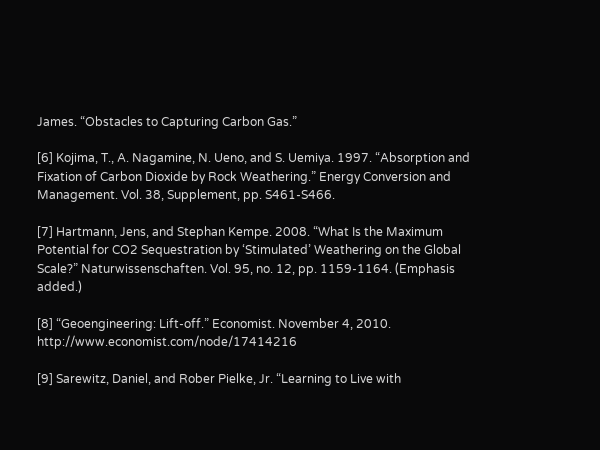James. “Obstacles to Capturing Carbon Gas.”

[6] Kojima, T., A. Nagamine, N. Ueno, and S. Uemiya. 1997. “Absorption and Fixation of Carbon Dioxide by Rock Weathering.” Energy Conversion and Management. Vol. 38, Supplement, pp. S461-S466.

[7] Hartmann, Jens, and Stephan Kempe. 2008. “What Is the Maximum Potential for CO2 Sequestration by ‘Stimulated’ Weathering on the Global Scale?” Naturwissenschaften. Vol. 95, no. 12, pp. 1159-1164. (Emphasis added.)

[8] “Geoengineering: Lift-off.” Economist. November 4, 2010. http://www.economist.com/node/17414216

[9] Sarewitz, Daniel, and Rober Pielke, Jr. “Learning to Live with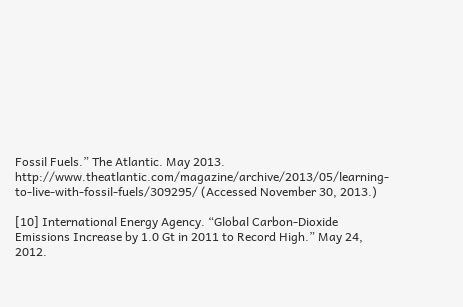Fossil Fuels.” The Atlantic. May 2013. http://www.theatlantic.com/magazine/archive/2013/05/learning-to-live-with-fossil-fuels/309295/ (Accessed November 30, 2013.)

[10] International Energy Agency. “Global Carbon-Dioxide Emissions Increase by 1.0 Gt in 2011 to Record High.” May 24, 2012.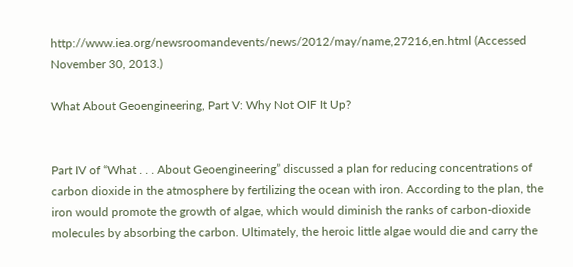http://www.iea.org/newsroomandevents/news/2012/may/name,27216,en.html (Accessed November 30, 2013.)

What About Geoengineering, Part V: Why Not OIF It Up?


Part IV of “What . . . About Geoengineering” discussed a plan for reducing concentrations of carbon dioxide in the atmosphere by fertilizing the ocean with iron. According to the plan, the iron would promote the growth of algae, which would diminish the ranks of carbon-dioxide molecules by absorbing the carbon. Ultimately, the heroic little algae would die and carry the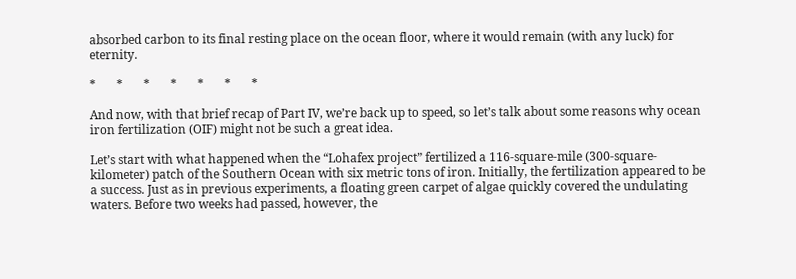absorbed carbon to its final resting place on the ocean floor, where it would remain (with any luck) for eternity.

*       *       *       *       *       *       *

And now, with that brief recap of Part IV, we’re back up to speed, so let’s talk about some reasons why ocean iron fertilization (OIF) might not be such a great idea.

Let’s start with what happened when the “Lohafex project” fertilized a 116-square-mile (300-square-kilometer) patch of the Southern Ocean with six metric tons of iron. Initially, the fertilization appeared to be a success. Just as in previous experiments, a floating green carpet of algae quickly covered the undulating waters. Before two weeks had passed, however, the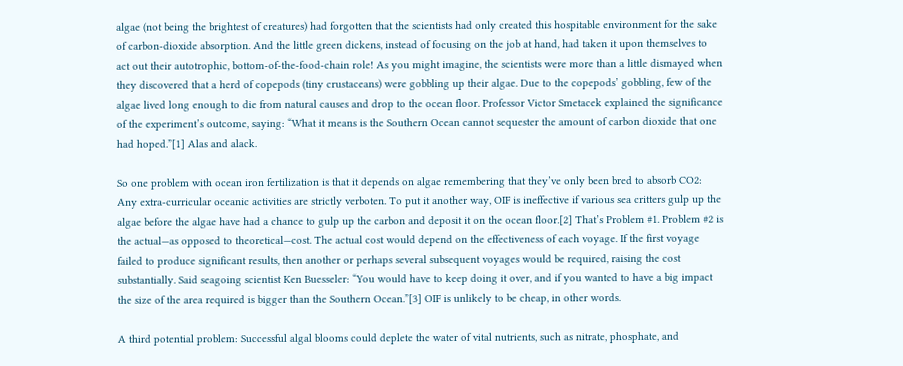algae (not being the brightest of creatures) had forgotten that the scientists had only created this hospitable environment for the sake of carbon-dioxide absorption. And the little green dickens, instead of focusing on the job at hand, had taken it upon themselves to act out their autotrophic, bottom-of-the-food-chain role! As you might imagine, the scientists were more than a little dismayed when they discovered that a herd of copepods (tiny crustaceans) were gobbling up their algae. Due to the copepods’ gobbling, few of the algae lived long enough to die from natural causes and drop to the ocean floor. Professor Victor Smetacek explained the significance of the experiment’s outcome, saying: “What it means is the Southern Ocean cannot sequester the amount of carbon dioxide that one had hoped.”[1] Alas and alack.

So one problem with ocean iron fertilization is that it depends on algae remembering that they’ve only been bred to absorb CO2: Any extra-curricular oceanic activities are strictly verboten. To put it another way, OIF is ineffective if various sea critters gulp up the algae before the algae have had a chance to gulp up the carbon and deposit it on the ocean floor.[2] That’s Problem #1. Problem #2 is the actual—as opposed to theoretical—cost. The actual cost would depend on the effectiveness of each voyage. If the first voyage failed to produce significant results, then another or perhaps several subsequent voyages would be required, raising the cost substantially. Said seagoing scientist Ken Buesseler: “You would have to keep doing it over, and if you wanted to have a big impact the size of the area required is bigger than the Southern Ocean.”[3] OIF is unlikely to be cheap, in other words.

A third potential problem: Successful algal blooms could deplete the water of vital nutrients, such as nitrate, phosphate, and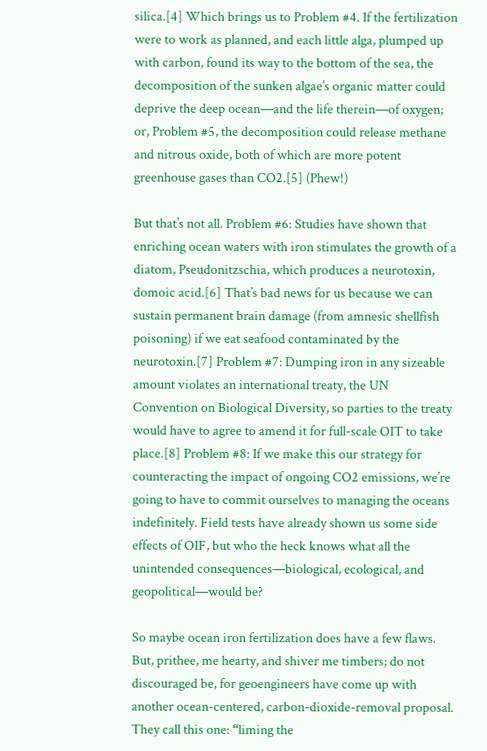silica.[4] Which brings us to Problem #4. If the fertilization were to work as planned, and each little alga, plumped up with carbon, found its way to the bottom of the sea, the decomposition of the sunken algae’s organic matter could deprive the deep ocean—and the life therein—of oxygen; or, Problem #5, the decomposition could release methane and nitrous oxide, both of which are more potent greenhouse gases than CO2.[5] (Phew!)

But that’s not all. Problem #6: Studies have shown that enriching ocean waters with iron stimulates the growth of a diatom, Pseudonitzschia, which produces a neurotoxin, domoic acid.[6] That’s bad news for us because we can sustain permanent brain damage (from amnesic shellfish poisoning) if we eat seafood contaminated by the neurotoxin.[7] Problem #7: Dumping iron in any sizeable amount violates an international treaty, the UN Convention on Biological Diversity, so parties to the treaty would have to agree to amend it for full-scale OIT to take place.[8] Problem #8: If we make this our strategy for counteracting the impact of ongoing CO2 emissions, we’re going to have to commit ourselves to managing the oceans indefinitely. Field tests have already shown us some side effects of OIF, but who the heck knows what all the unintended consequences—biological, ecological, and geopolitical—would be?

So maybe ocean iron fertilization does have a few flaws. But, prithee, me hearty, and shiver me timbers; do not discouraged be, for geoengineers have come up with another ocean-centered, carbon-dioxide-removal proposal. They call this one: “liming the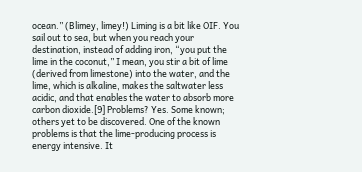ocean.” (Blimey, limey!) Liming is a bit like OIF. You sail out to sea, but when you reach your destination, instead of adding iron, “you put the lime in the coconut,” I mean, you stir a bit of lime (derived from limestone) into the water, and the lime, which is alkaline, makes the saltwater less acidic, and that enables the water to absorb more carbon dioxide.[9] Problems? Yes. Some known; others yet to be discovered. One of the known problems is that the lime-producing process is energy intensive. It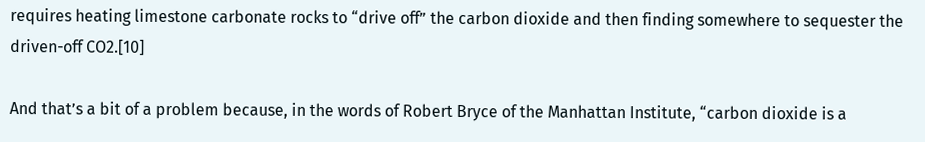requires heating limestone carbonate rocks to “drive off” the carbon dioxide and then finding somewhere to sequester the driven-off CO2.[10]

And that’s a bit of a problem because, in the words of Robert Bryce of the Manhattan Institute, “carbon dioxide is a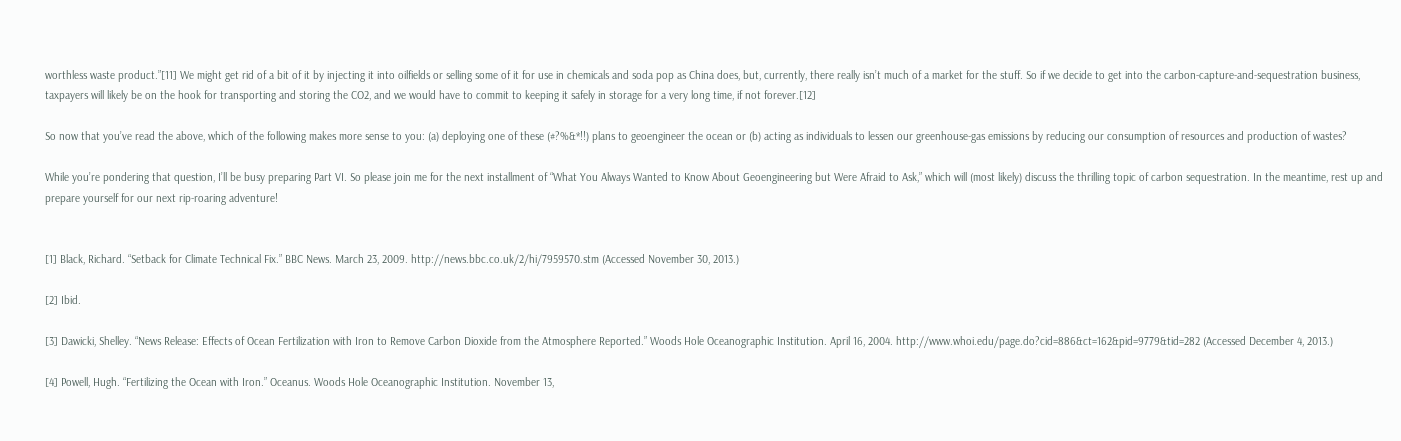worthless waste product.”[11] We might get rid of a bit of it by injecting it into oilfields or selling some of it for use in chemicals and soda pop as China does, but, currently, there really isn’t much of a market for the stuff. So if we decide to get into the carbon-capture-and-sequestration business, taxpayers will likely be on the hook for transporting and storing the CO2, and we would have to commit to keeping it safely in storage for a very long time, if not forever.[12]

So now that you’ve read the above, which of the following makes more sense to you: (a) deploying one of these (#?%&*!!) plans to geoengineer the ocean or (b) acting as individuals to lessen our greenhouse-gas emissions by reducing our consumption of resources and production of wastes?

While you’re pondering that question, I’ll be busy preparing Part VI. So please join me for the next installment of “What You Always Wanted to Know About Geoengineering but Were Afraid to Ask,” which will (most likely) discuss the thrilling topic of carbon sequestration. In the meantime, rest up and prepare yourself for our next rip-roaring adventure!


[1] Black, Richard. “Setback for Climate Technical Fix.” BBC News. March 23, 2009. http://news.bbc.co.uk/2/hi/7959570.stm (Accessed November 30, 2013.)

[2] Ibid.

[3] Dawicki, Shelley. “News Release: Effects of Ocean Fertilization with Iron to Remove Carbon Dioxide from the Atmosphere Reported.” Woods Hole Oceanographic Institution. April 16, 2004. http://www.whoi.edu/page.do?cid=886&ct=162&pid=9779&tid=282 (Accessed December 4, 2013.)

[4] Powell, Hugh. “Fertilizing the Ocean with Iron.” Oceanus. Woods Hole Oceanographic Institution. November 13,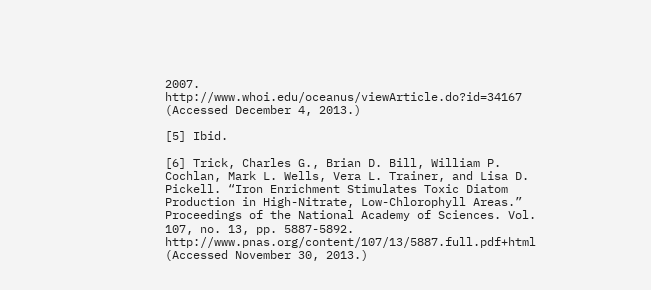2007. http://www.whoi.edu/oceanus/viewArticle.do?id=34167 (Accessed December 4, 2013.)

[5] Ibid.

[6] Trick, Charles G., Brian D. Bill, William P. Cochlan, Mark L. Wells, Vera L. Trainer, and Lisa D. Pickell. “Iron Enrichment Stimulates Toxic Diatom Production in High-Nitrate, Low-Chlorophyll Areas.” Proceedings of the National Academy of Sciences. Vol. 107, no. 13, pp. 5887-5892. http://www.pnas.org/content/107/13/5887.full.pdf+html (Accessed November 30, 2013.)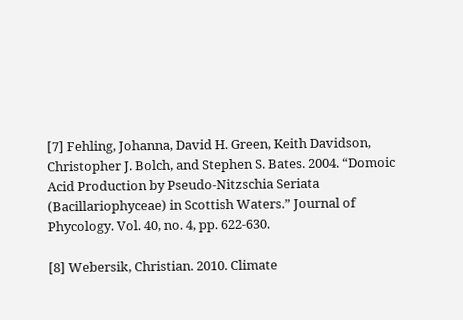[7] Fehling, Johanna, David H. Green, Keith Davidson, Christopher J. Bolch, and Stephen S. Bates. 2004. “Domoic Acid Production by Pseudo-Nitzschia Seriata (Bacillariophyceae) in Scottish Waters.” Journal of Phycology. Vol. 40, no. 4, pp. 622-630.

[8] Webersik, Christian. 2010. Climate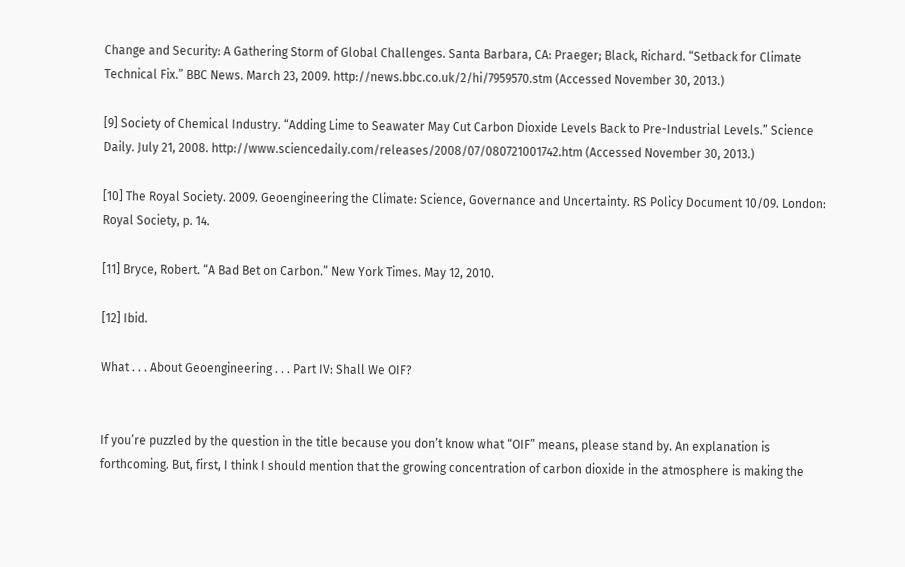Change and Security: A Gathering Storm of Global Challenges. Santa Barbara, CA: Praeger; Black, Richard. “Setback for Climate Technical Fix.” BBC News. March 23, 2009. http://news.bbc.co.uk/2/hi/7959570.stm (Accessed November 30, 2013.)

[9] Society of Chemical Industry. “Adding Lime to Seawater May Cut Carbon Dioxide Levels Back to Pre-Industrial Levels.” Science Daily. July 21, 2008. http://www.sciencedaily.com/releases/2008/07/080721001742.htm (Accessed November 30, 2013.)

[10] The Royal Society. 2009. Geoengineering the Climate: Science, Governance and Uncertainty. RS Policy Document 10/09. London: Royal Society, p. 14.

[11] Bryce, Robert. “A Bad Bet on Carbon.” New York Times. May 12, 2010.

[12] Ibid.

What . . . About Geoengineering . . . Part IV: Shall We OIF?


If you’re puzzled by the question in the title because you don’t know what “OIF” means, please stand by. An explanation is forthcoming. But, first, I think I should mention that the growing concentration of carbon dioxide in the atmosphere is making the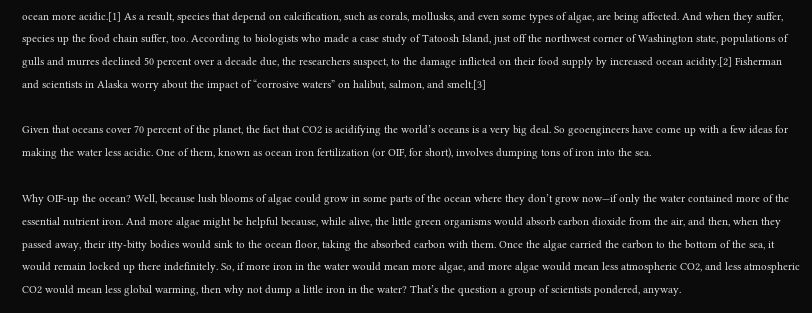ocean more acidic.[1] As a result, species that depend on calcification, such as corals, mollusks, and even some types of algae, are being affected. And when they suffer, species up the food chain suffer, too. According to biologists who made a case study of Tatoosh Island, just off the northwest corner of Washington state, populations of gulls and murres declined 50 percent over a decade due, the researchers suspect, to the damage inflicted on their food supply by increased ocean acidity.[2] Fisherman and scientists in Alaska worry about the impact of “corrosive waters” on halibut, salmon, and smelt.[3]

Given that oceans cover 70 percent of the planet, the fact that CO2 is acidifying the world’s oceans is a very big deal. So geoengineers have come up with a few ideas for making the water less acidic. One of them, known as ocean iron fertilization (or OIF, for short), involves dumping tons of iron into the sea.

Why OIF-up the ocean? Well, because lush blooms of algae could grow in some parts of the ocean where they don’t grow now—if only the water contained more of the essential nutrient iron. And more algae might be helpful because, while alive, the little green organisms would absorb carbon dioxide from the air, and then, when they passed away, their itty-bitty bodies would sink to the ocean floor, taking the absorbed carbon with them. Once the algae carried the carbon to the bottom of the sea, it would remain locked up there indefinitely. So, if more iron in the water would mean more algae, and more algae would mean less atmospheric CO2, and less atmospheric CO2 would mean less global warming, then why not dump a little iron in the water? That’s the question a group of scientists pondered, anyway.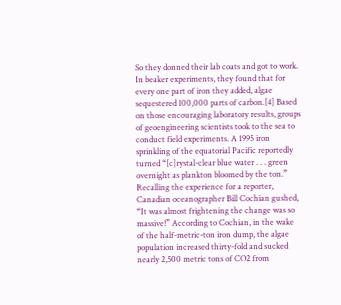So they donned their lab coats and got to work. In beaker experiments, they found that for every one part of iron they added, algae sequestered 100,000 parts of carbon.[4] Based on those encouraging laboratory results, groups of geoengineering scientists took to the sea to conduct field experiments. A 1995 iron sprinkling of the equatorial Pacific reportedly turned “[c]rystal-clear blue water . . . green overnight as plankton bloomed by the ton.” Recalling the experience for a reporter, Canadian oceanographer Bill Cochian gushed, “It was almost frightening the change was so massive!” According to Cochian, in the wake of the half-metric-ton iron dump, the algae population increased thirty-fold and sucked nearly 2,500 metric tons of CO2 from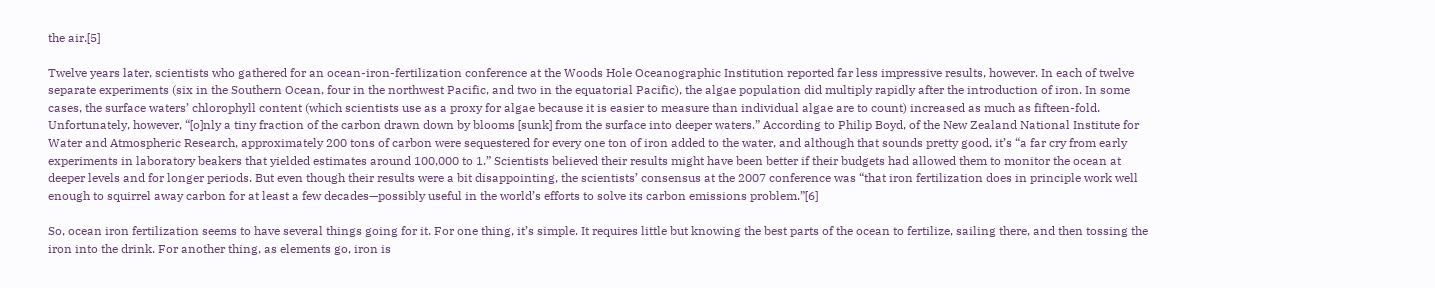the air.[5]

Twelve years later, scientists who gathered for an ocean-iron-fertilization conference at the Woods Hole Oceanographic Institution reported far less impressive results, however. In each of twelve separate experiments (six in the Southern Ocean, four in the northwest Pacific, and two in the equatorial Pacific), the algae population did multiply rapidly after the introduction of iron. In some cases, the surface waters’ chlorophyll content (which scientists use as a proxy for algae because it is easier to measure than individual algae are to count) increased as much as fifteen-fold. Unfortunately, however, “[o]nly a tiny fraction of the carbon drawn down by blooms [sunk] from the surface into deeper waters.” According to Philip Boyd, of the New Zealand National Institute for Water and Atmospheric Research, approximately 200 tons of carbon were sequestered for every one ton of iron added to the water, and although that sounds pretty good, it’s “a far cry from early experiments in laboratory beakers that yielded estimates around 100,000 to 1.” Scientists believed their results might have been better if their budgets had allowed them to monitor the ocean at deeper levels and for longer periods. But even though their results were a bit disappointing, the scientists’ consensus at the 2007 conference was “that iron fertilization does in principle work well enough to squirrel away carbon for at least a few decades—possibly useful in the world’s efforts to solve its carbon emissions problem.”[6]

So, ocean iron fertilization seems to have several things going for it. For one thing, it’s simple. It requires little but knowing the best parts of the ocean to fertilize, sailing there, and then tossing the iron into the drink. For another thing, as elements go, iron is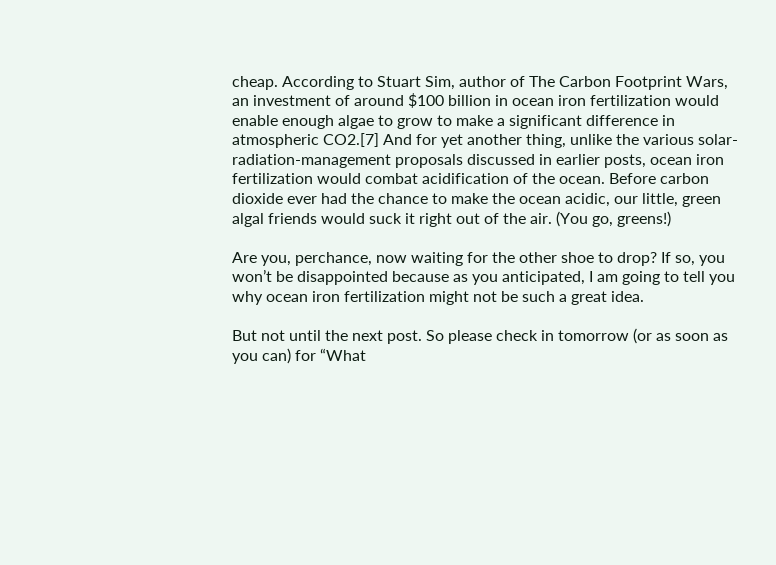cheap. According to Stuart Sim, author of The Carbon Footprint Wars, an investment of around $100 billion in ocean iron fertilization would enable enough algae to grow to make a significant difference in atmospheric CO2.[7] And for yet another thing, unlike the various solar-radiation-management proposals discussed in earlier posts, ocean iron fertilization would combat acidification of the ocean. Before carbon dioxide ever had the chance to make the ocean acidic, our little, green algal friends would suck it right out of the air. (You go, greens!)

Are you, perchance, now waiting for the other shoe to drop? If so, you won’t be disappointed because as you anticipated, I am going to tell you why ocean iron fertilization might not be such a great idea.

But not until the next post. So please check in tomorrow (or as soon as you can) for “What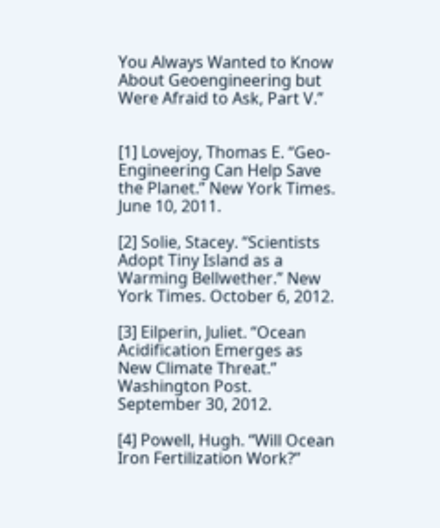You Always Wanted to Know About Geoengineering but Were Afraid to Ask, Part V.”


[1] Lovejoy, Thomas E. “Geo-Engineering Can Help Save the Planet.” New York Times. June 10, 2011.

[2] Solie, Stacey. “Scientists Adopt Tiny Island as a Warming Bellwether.” New York Times. October 6, 2012.

[3] Eilperin, Juliet. “Ocean Acidification Emerges as New Climate Threat.” Washington Post. September 30, 2012.

[4] Powell, Hugh. “Will Ocean Iron Fertilization Work?”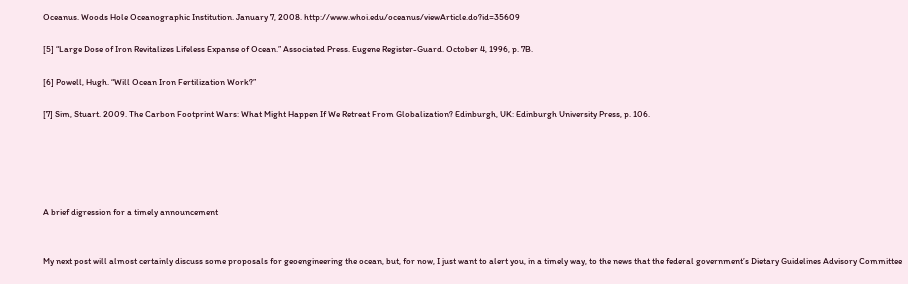Oceanus. Woods Hole Oceanographic Institution. January 7, 2008. http://www.whoi.edu/oceanus/viewArticle.do?id=35609

[5] “Large Dose of Iron Revitalizes Lifeless Expanse of Ocean.” Associated Press. Eugene Register-Guard. October 4, 1996, p. 7B.

[6] Powell, Hugh. “Will Ocean Iron Fertilization Work?”

[7] Sim, Stuart. 2009. The Carbon Footprint Wars: What Might Happen If We Retreat From Globalization? Edinburgh, UK: Edinburgh University Press, p. 106.





A brief digression for a timely announcement


My next post will almost certainly discuss some proposals for geoengineering the ocean, but, for now, I just want to alert you, in a timely way, to the news that the federal government’s Dietary Guidelines Advisory Committee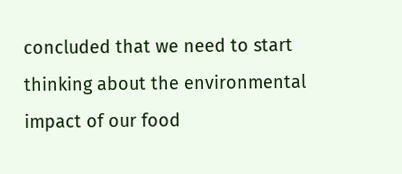concluded that we need to start thinking about the environmental impact of our food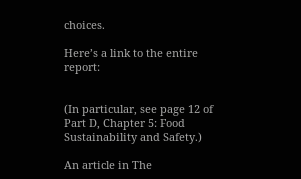choices.

Here’s a link to the entire report:


(In particular, see page 12 of Part D, Chapter 5: Food Sustainability and Safety.)

An article in The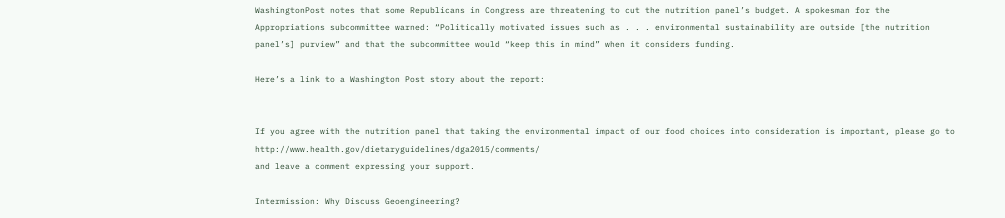WashingtonPost notes that some Republicans in Congress are threatening to cut the nutrition panel’s budget. A spokesman for the Appropriations subcommittee warned: “Politically motivated issues such as . . . environmental sustainability are outside [the nutrition panel’s] purview” and that the subcommittee would “keep this in mind” when it considers funding.

Here’s a link to a Washington Post story about the report:


If you agree with the nutrition panel that taking the environmental impact of our food choices into consideration is important, please go to http://www.health.gov/dietaryguidelines/dga2015/comments/
and leave a comment expressing your support.

Intermission: Why Discuss Geoengineering?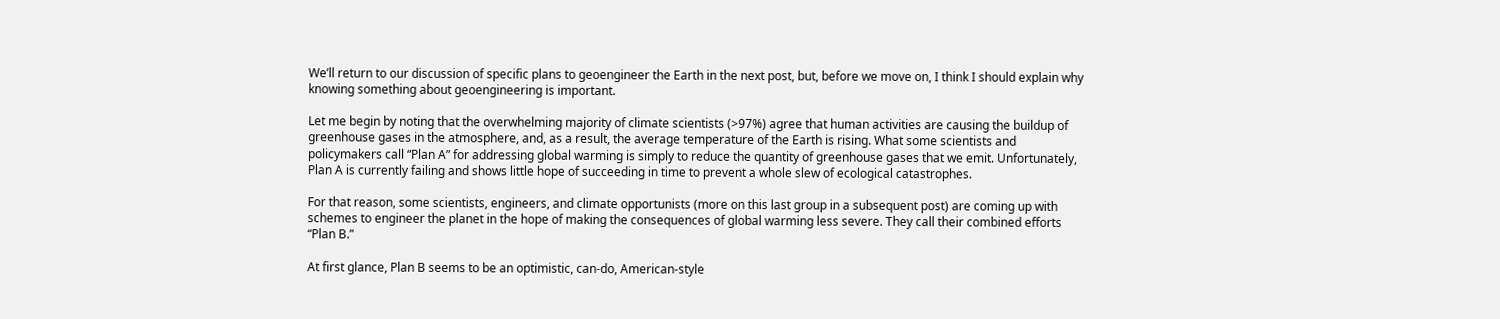We’ll return to our discussion of specific plans to geoengineer the Earth in the next post, but, before we move on, I think I should explain why knowing something about geoengineering is important.

Let me begin by noting that the overwhelming majority of climate scientists (>97%) agree that human activities are causing the buildup of greenhouse gases in the atmosphere, and, as a result, the average temperature of the Earth is rising. What some scientists and policymakers call “Plan A” for addressing global warming is simply to reduce the quantity of greenhouse gases that we emit. Unfortunately, Plan A is currently failing and shows little hope of succeeding in time to prevent a whole slew of ecological catastrophes.

For that reason, some scientists, engineers, and climate opportunists (more on this last group in a subsequent post) are coming up with schemes to engineer the planet in the hope of making the consequences of global warming less severe. They call their combined efforts “Plan B.”

At first glance, Plan B seems to be an optimistic, can-do, American-style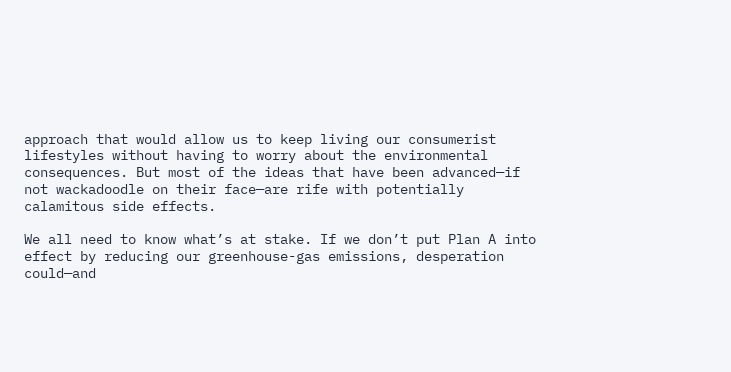approach that would allow us to keep living our consumerist lifestyles without having to worry about the environmental consequences. But most of the ideas that have been advanced—if not wackadoodle on their face—are rife with potentially calamitous side effects.

We all need to know what’s at stake. If we don’t put Plan A into effect by reducing our greenhouse-gas emissions, desperation could—and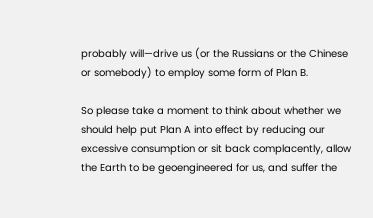probably will—drive us (or the Russians or the Chinese or somebody) to employ some form of Plan B.

So please take a moment to think about whether we should help put Plan A into effect by reducing our excessive consumption or sit back complacently, allow the Earth to be geoengineered for us, and suffer the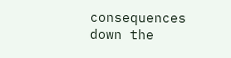consequences down the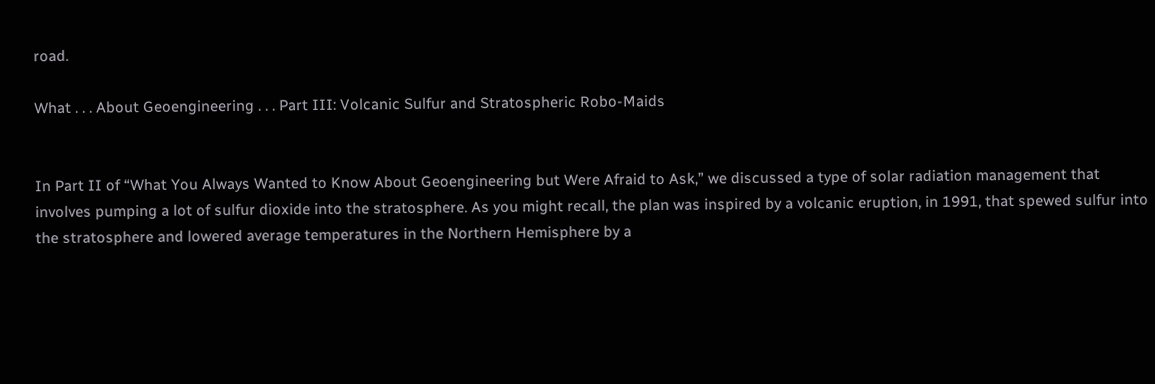road.

What . . . About Geoengineering . . . Part III: Volcanic Sulfur and Stratospheric Robo-Maids


In Part II of “What You Always Wanted to Know About Geoengineering but Were Afraid to Ask,” we discussed a type of solar radiation management that involves pumping a lot of sulfur dioxide into the stratosphere. As you might recall, the plan was inspired by a volcanic eruption, in 1991, that spewed sulfur into the stratosphere and lowered average temperatures in the Northern Hemisphere by a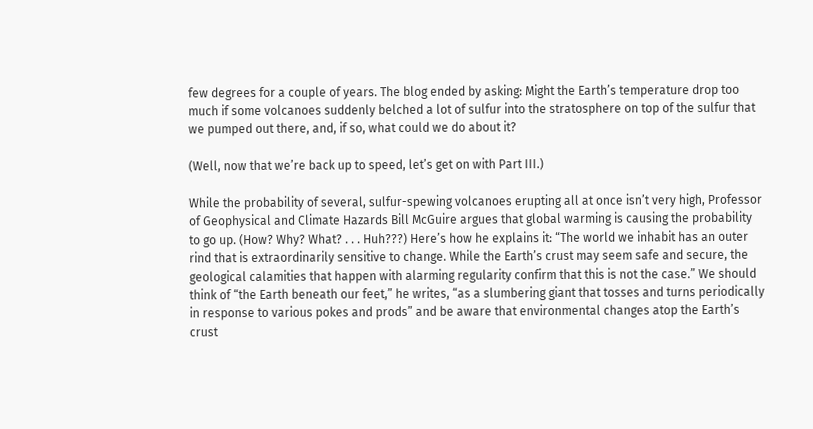few degrees for a couple of years. The blog ended by asking: Might the Earth’s temperature drop too much if some volcanoes suddenly belched a lot of sulfur into the stratosphere on top of the sulfur that we pumped out there, and, if so, what could we do about it?

(Well, now that we’re back up to speed, let’s get on with Part III.)

While the probability of several, sulfur-spewing volcanoes erupting all at once isn’t very high, Professor of Geophysical and Climate Hazards Bill McGuire argues that global warming is causing the probability to go up. (How? Why? What? . . . Huh???) Here’s how he explains it: “The world we inhabit has an outer rind that is extraordinarily sensitive to change. While the Earth’s crust may seem safe and secure, the geological calamities that happen with alarming regularity confirm that this is not the case.” We should think of “the Earth beneath our feet,” he writes, “as a slumbering giant that tosses and turns periodically in response to various pokes and prods” and be aware that environmental changes atop the Earth’s crust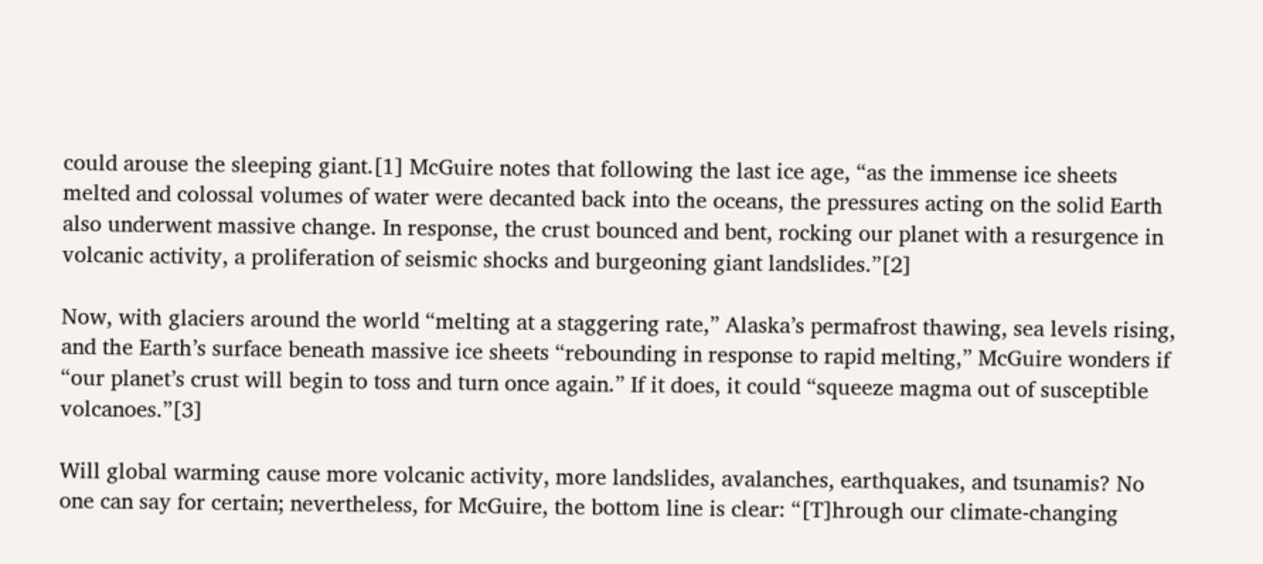could arouse the sleeping giant.[1] McGuire notes that following the last ice age, “as the immense ice sheets melted and colossal volumes of water were decanted back into the oceans, the pressures acting on the solid Earth also underwent massive change. In response, the crust bounced and bent, rocking our planet with a resurgence in volcanic activity, a proliferation of seismic shocks and burgeoning giant landslides.”[2]

Now, with glaciers around the world “melting at a staggering rate,” Alaska’s permafrost thawing, sea levels rising, and the Earth’s surface beneath massive ice sheets “rebounding in response to rapid melting,” McGuire wonders if “our planet’s crust will begin to toss and turn once again.” If it does, it could “squeeze magma out of susceptible volcanoes.”[3]

Will global warming cause more volcanic activity, more landslides, avalanches, earthquakes, and tsunamis? No one can say for certain; nevertheless, for McGuire, the bottom line is clear: “[T]hrough our climate-changing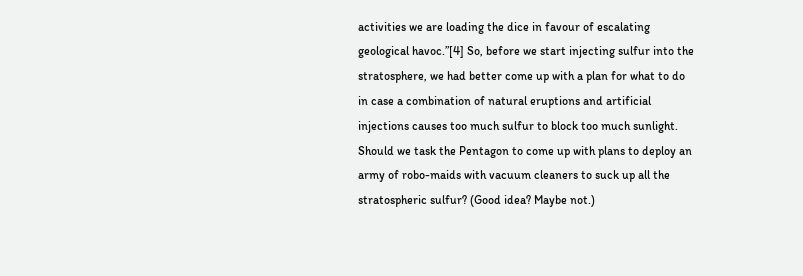activities we are loading the dice in favour of escalating geological havoc.”[4] So, before we start injecting sulfur into the stratosphere, we had better come up with a plan for what to do in case a combination of natural eruptions and artificial injections causes too much sulfur to block too much sunlight. Should we task the Pentagon to come up with plans to deploy an army of robo-maids with vacuum cleaners to suck up all the stratospheric sulfur? (Good idea? Maybe not.)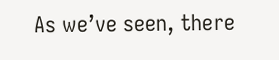As we’ve seen, there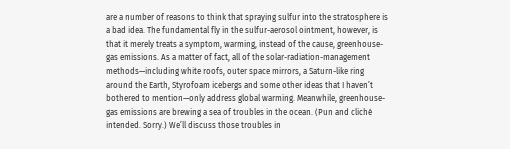are a number of reasons to think that spraying sulfur into the stratosphere is a bad idea. The fundamental fly in the sulfur-aerosol ointment, however, is that it merely treats a symptom, warming, instead of the cause, greenhouse-gas emissions. As a matter of fact, all of the solar-radiation-management methods—including white roofs, outer space mirrors, a Saturn-like ring around the Earth, Styrofoam icebergs and some other ideas that I haven’t bothered to mention—only address global warming. Meanwhile, greenhouse-gas emissions are brewing a sea of troubles in the ocean. (Pun and cliché intended. Sorry.) We’ll discuss those troubles in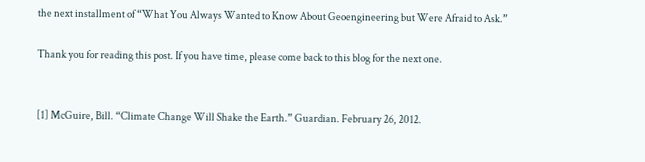the next installment of “What You Always Wanted to Know About Geoengineering but Were Afraid to Ask.”

Thank you for reading this post. If you have time, please come back to this blog for the next one.


[1] McGuire, Bill. “Climate Change Will Shake the Earth.” Guardian. February 26, 2012.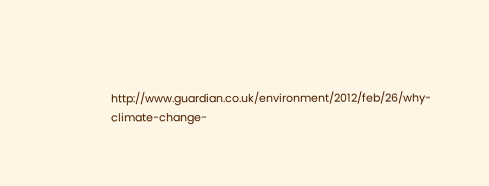http://www.guardian.co.uk/environment/2012/feb/26/why-climate-change-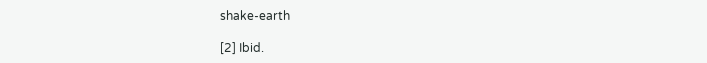shake-earth

[2] Ibid.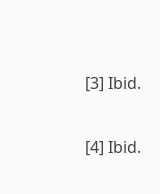[3] Ibid.

[4] Ibid.